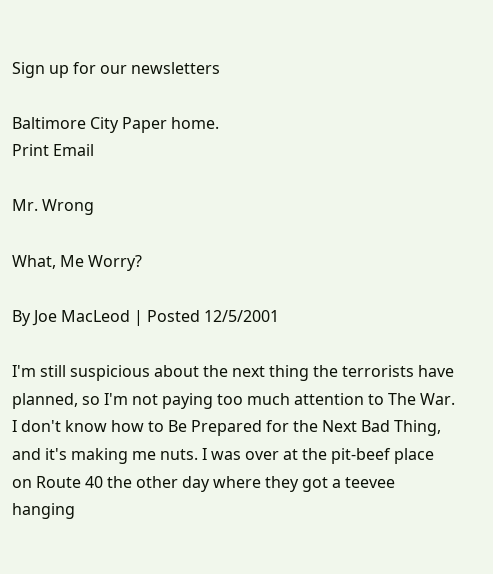Sign up for our newsletters

Baltimore City Paper home.
Print Email

Mr. Wrong

What, Me Worry?

By Joe MacLeod | Posted 12/5/2001

I'm still suspicious about the next thing the terrorists have planned, so I'm not paying too much attention to The War. I don't know how to Be Prepared for the Next Bad Thing, and it's making me nuts. I was over at the pit-beef place on Route 40 the other day where they got a teevee hanging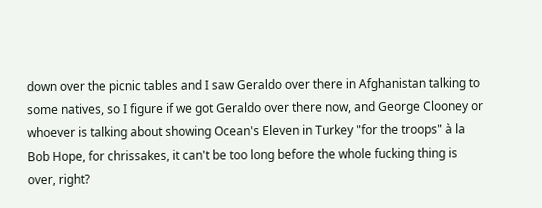down over the picnic tables and I saw Geraldo over there in Afghanistan talking to some natives, so I figure if we got Geraldo over there now, and George Clooney or whoever is talking about showing Ocean's Eleven in Turkey "for the troops" à la Bob Hope, for chrissakes, it can't be too long before the whole fucking thing is over, right?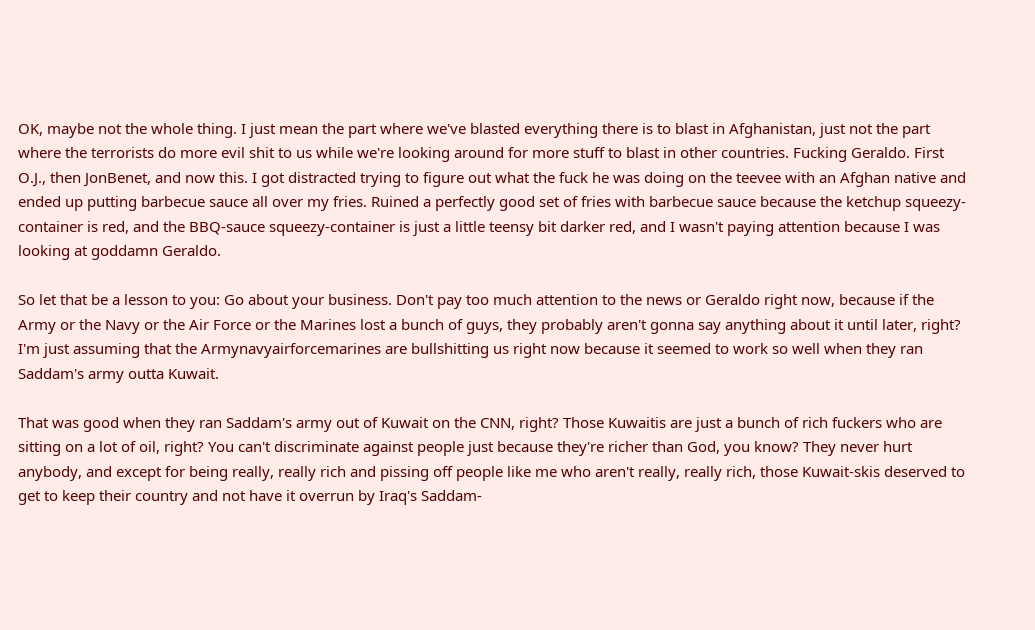OK, maybe not the whole thing. I just mean the part where we've blasted everything there is to blast in Afghanistan, just not the part where the terrorists do more evil shit to us while we're looking around for more stuff to blast in other countries. Fucking Geraldo. First O.J., then JonBenet, and now this. I got distracted trying to figure out what the fuck he was doing on the teevee with an Afghan native and ended up putting barbecue sauce all over my fries. Ruined a perfectly good set of fries with barbecue sauce because the ketchup squeezy-container is red, and the BBQ-sauce squeezy-container is just a little teensy bit darker red, and I wasn't paying attention because I was looking at goddamn Geraldo.

So let that be a lesson to you: Go about your business. Don't pay too much attention to the news or Geraldo right now, because if the Army or the Navy or the Air Force or the Marines lost a bunch of guys, they probably aren't gonna say anything about it until later, right? I'm just assuming that the Armynavyairforcemarines are bullshitting us right now because it seemed to work so well when they ran Saddam's army outta Kuwait.

That was good when they ran Saddam's army out of Kuwait on the CNN, right? Those Kuwaitis are just a bunch of rich fuckers who are sitting on a lot of oil, right? You can't discriminate against people just because they're richer than God, you know? They never hurt anybody, and except for being really, really rich and pissing off people like me who aren't really, really rich, those Kuwait-skis deserved to get to keep their country and not have it overrun by Iraq's Saddam-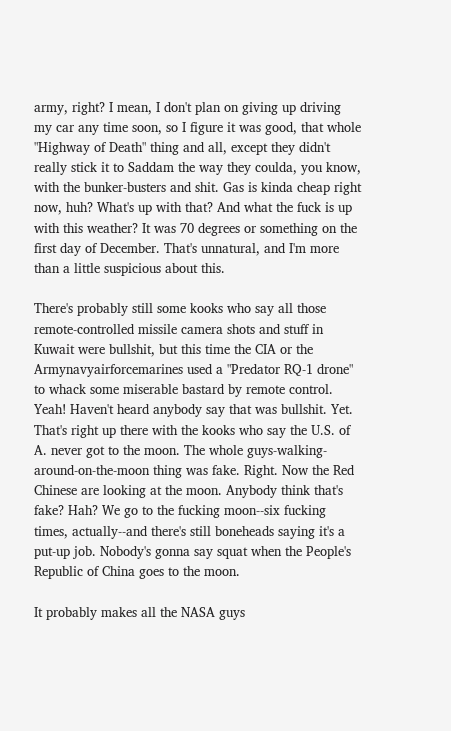army, right? I mean, I don't plan on giving up driving my car any time soon, so I figure it was good, that whole "Highway of Death" thing and all, except they didn't really stick it to Saddam the way they coulda, you know, with the bunker-busters and shit. Gas is kinda cheap right now, huh? What's up with that? And what the fuck is up with this weather? It was 70 degrees or something on the first day of December. That's unnatural, and I'm more than a little suspicious about this.

There's probably still some kooks who say all those remote-controlled missile camera shots and stuff in Kuwait were bullshit, but this time the CIA or the Armynavyairforcemarines used a "Predator RQ-1 drone" to whack some miserable bastard by remote control. Yeah! Haven't heard anybody say that was bullshit. Yet. That's right up there with the kooks who say the U.S. of A. never got to the moon. The whole guys-walking-around-on-the-moon thing was fake. Right. Now the Red Chinese are looking at the moon. Anybody think that's fake? Hah? We go to the fucking moon--six fucking times, actually--and there's still boneheads saying it's a put-up job. Nobody's gonna say squat when the People's Republic of China goes to the moon.

It probably makes all the NASA guys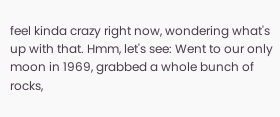feel kinda crazy right now, wondering what's up with that. Hmm, let's see: Went to our only moon in 1969, grabbed a whole bunch of rocks,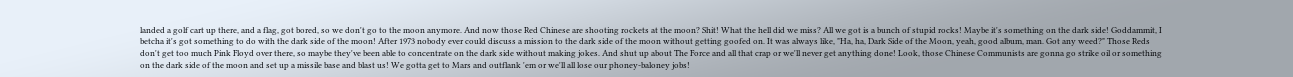landed a golf cart up there, and a flag, got bored, so we don't go to the moon anymore. And now those Red Chinese are shooting rockets at the moon? Shit! What the hell did we miss? All we got is a bunch of stupid rocks! Maybe it's something on the dark side! Goddammit, I betcha it's got something to do with the dark side of the moon! After 1973 nobody ever could discuss a mission to the dark side of the moon without getting goofed on. It was always like, "Ha, ha, Dark Side of the Moon, yeah, good album, man. Got any weed?" Those Reds don't get too much Pink Floyd over there, so maybe they've been able to concentrate on the dark side without making jokes. And shut up about The Force and all that crap or we'll never get anything done! Look, those Chinese Communists are gonna go strike oil or something on the dark side of the moon and set up a missile base and blast us! We gotta get to Mars and outflank 'em or we'll all lose our phoney-baloney jobs!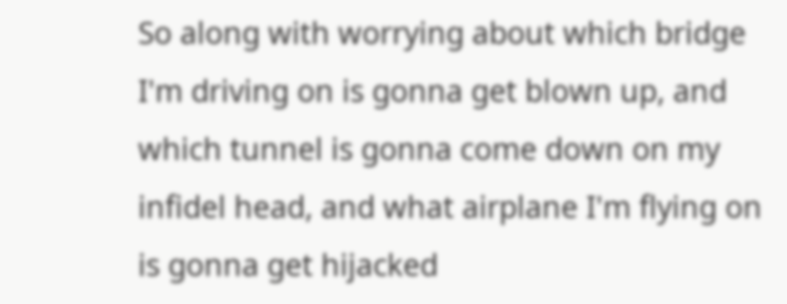So along with worrying about which bridge I'm driving on is gonna get blown up, and which tunnel is gonna come down on my infidel head, and what airplane I'm flying on is gonna get hijacked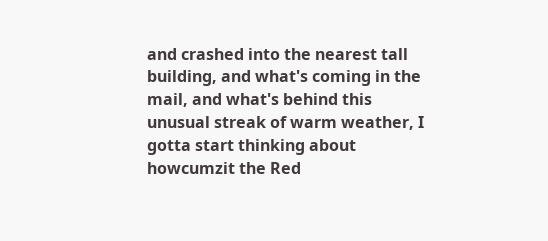and crashed into the nearest tall building, and what's coming in the mail, and what's behind this unusual streak of warm weather, I gotta start thinking about howcumzit the Red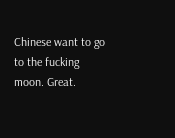Chinese want to go to the fucking moon. Great.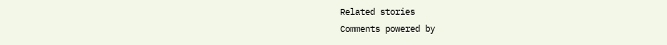Related stories
Comments powered by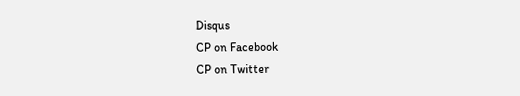Disqus
CP on Facebook
CP on Twitter